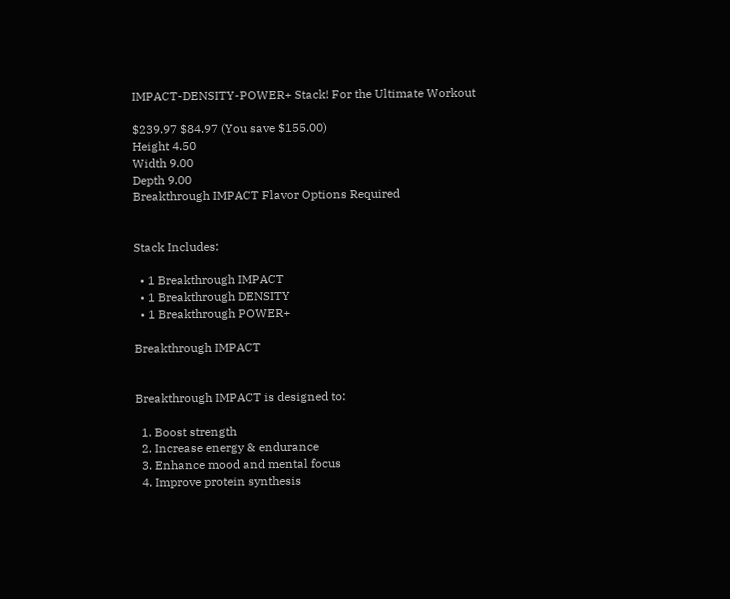IMPACT-DENSITY-POWER+ Stack! For the Ultimate Workout

$239.97 $84.97 (You save $155.00)
Height 4.50
Width 9.00
Depth 9.00
Breakthrough IMPACT Flavor Options Required


Stack Includes:

  • 1 Breakthrough IMPACT
  • 1 Breakthrough DENSITY
  • 1 Breakthrough POWER+

Breakthrough IMPACT


Breakthrough IMPACT is designed to:

  1. Boost strength
  2. Increase energy & endurance
  3. Enhance mood and mental focus
  4. Improve protein synthesis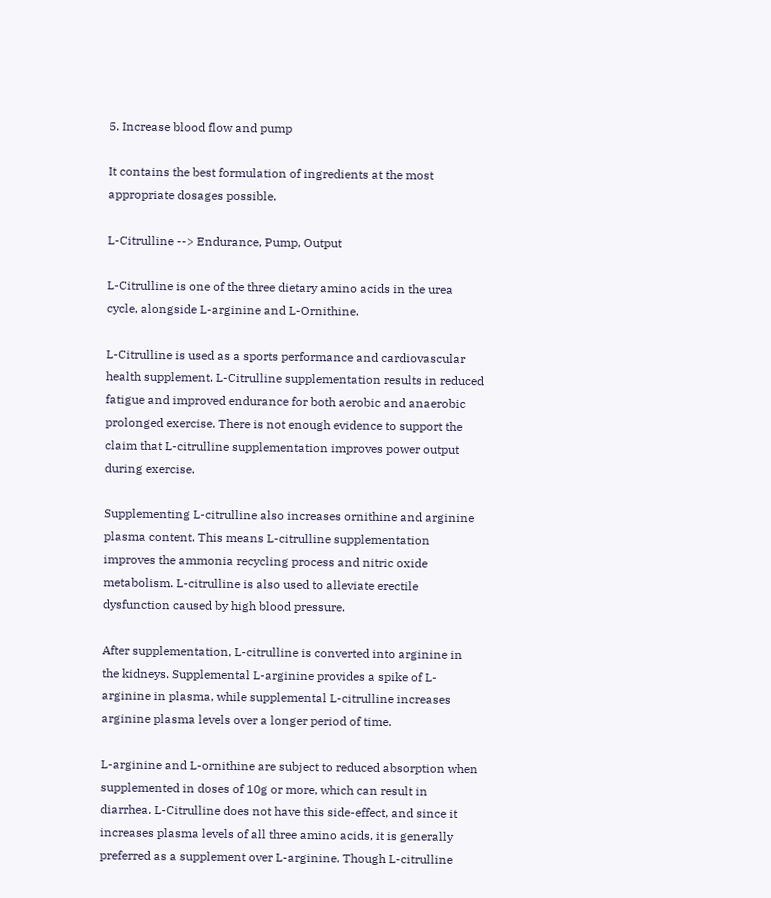5. Increase blood flow and pump

It contains the best formulation of ingredients at the most appropriate dosages possible.

L-Citrulline --> Endurance, Pump, Output

L-Citrulline is one of the three dietary amino acids in the urea cycle, alongside L-arginine and L-Ornithine.

L-Citrulline is used as a sports performance and cardiovascular health supplement. L-Citrulline supplementation results in reduced fatigue and improved endurance for both aerobic and anaerobic prolonged exercise. There is not enough evidence to support the claim that L-citrulline supplementation improves power output during exercise.

Supplementing L-citrulline also increases ornithine and arginine plasma content. This means L-citrulline supplementation improves the ammonia recycling process and nitric oxide metabolism. L-citrulline is also used to alleviate erectile dysfunction caused by high blood pressure.

After supplementation, L-citrulline is converted into arginine in the kidneys. Supplemental L-arginine provides a spike of L-arginine in plasma, while supplemental L-citrulline increases arginine plasma levels over a longer period of time.

L-arginine and L-ornithine are subject to reduced absorption when supplemented in doses of 10g or more, which can result in diarrhea. L-Citrulline does not have this side-effect, and since it increases plasma levels of all three amino acids, it is generally preferred as a supplement over L-arginine. Though L-citrulline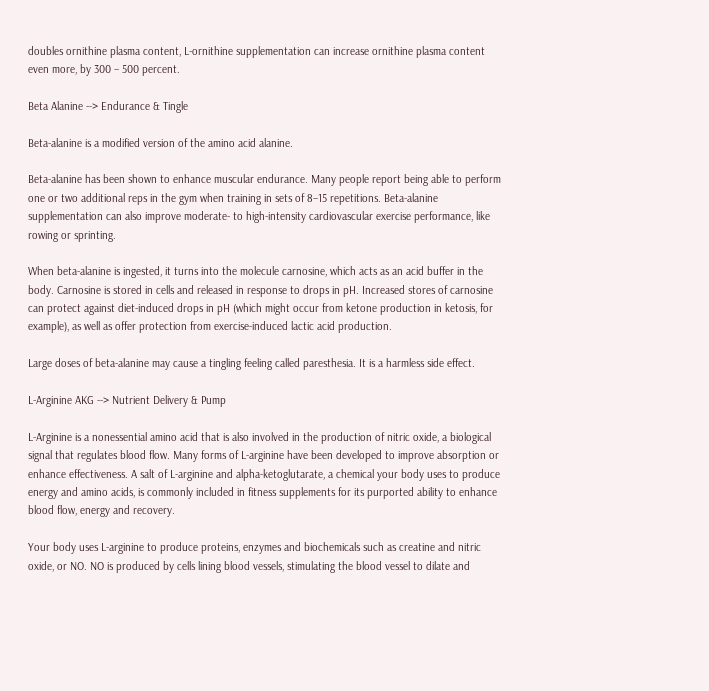doubles ornithine plasma content, L-ornithine supplementation can increase ornithine plasma content even more, by 300 – 500 percent.

Beta Alanine --> Endurance & Tingle

Beta-alanine is a modified version of the amino acid alanine.

Beta-alanine has been shown to enhance muscular endurance. Many people report being able to perform one or two additional reps in the gym when training in sets of 8–15 repetitions. Beta-alanine supplementation can also improve moderate- to high-intensity cardiovascular exercise performance, like rowing or sprinting.

When beta-alanine is ingested, it turns into the molecule carnosine, which acts as an acid buffer in the body. Carnosine is stored in cells and released in response to drops in pH. Increased stores of carnosine can protect against diet-induced drops in pH (which might occur from ketone production in ketosis, for example), as well as offer protection from exercise-induced lactic acid production.

Large doses of beta-alanine may cause a tingling feeling called paresthesia. It is a harmless side effect.

L-Arginine AKG --> Nutrient Delivery & Pump

L-Arginine is a nonessential amino acid that is also involved in the production of nitric oxide, a biological signal that regulates blood flow. Many forms of L-arginine have been developed to improve absorption or enhance effectiveness. A salt of L-arginine and alpha-ketoglutarate, a chemical your body uses to produce energy and amino acids, is commonly included in fitness supplements for its purported ability to enhance blood flow, energy and recovery.

Your body uses L-arginine to produce proteins, enzymes and biochemicals such as creatine and nitric oxide, or NO. NO is produced by cells lining blood vessels, stimulating the blood vessel to dilate and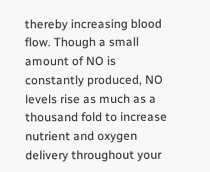thereby increasing blood flow. Though a small amount of NO is constantly produced, NO levels rise as much as a thousand fold to increase nutrient and oxygen delivery throughout your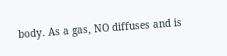body. As a gas, NO diffuses and is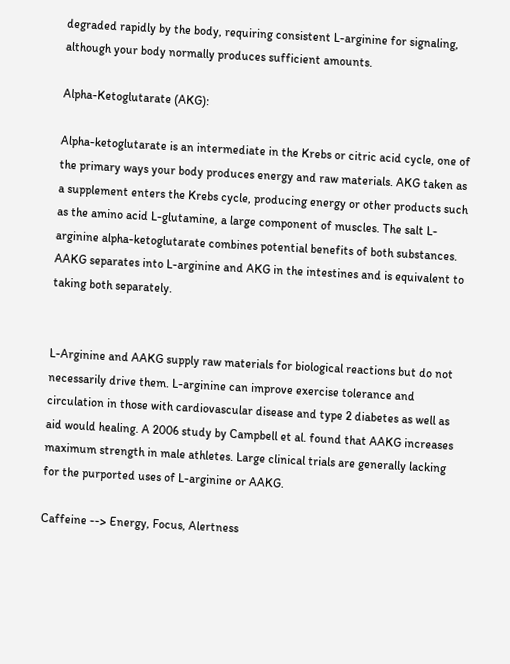degraded rapidly by the body, requiring consistent L-arginine for signaling, although your body normally produces sufficient amounts.

Alpha-Ketoglutarate (AKG):

Alpha-ketoglutarate is an intermediate in the Krebs or citric acid cycle, one of the primary ways your body produces energy and raw materials. AKG taken as a supplement enters the Krebs cycle, producing energy or other products such as the amino acid L-glutamine, a large component of muscles. The salt L-arginine alpha-ketoglutarate combines potential benefits of both substances. AAKG separates into L-arginine and AKG in the intestines and is equivalent to taking both separately.


L-Arginine and AAKG supply raw materials for biological reactions but do not necessarily drive them. L-arginine can improve exercise tolerance and circulation in those with cardiovascular disease and type 2 diabetes as well as aid would healing. A 2006 study by Campbell et al. found that AAKG increases maximum strength in male athletes. Large clinical trials are generally lacking for the purported uses of L-arginine or AAKG.

Caffeine --> Energy, Focus, Alertness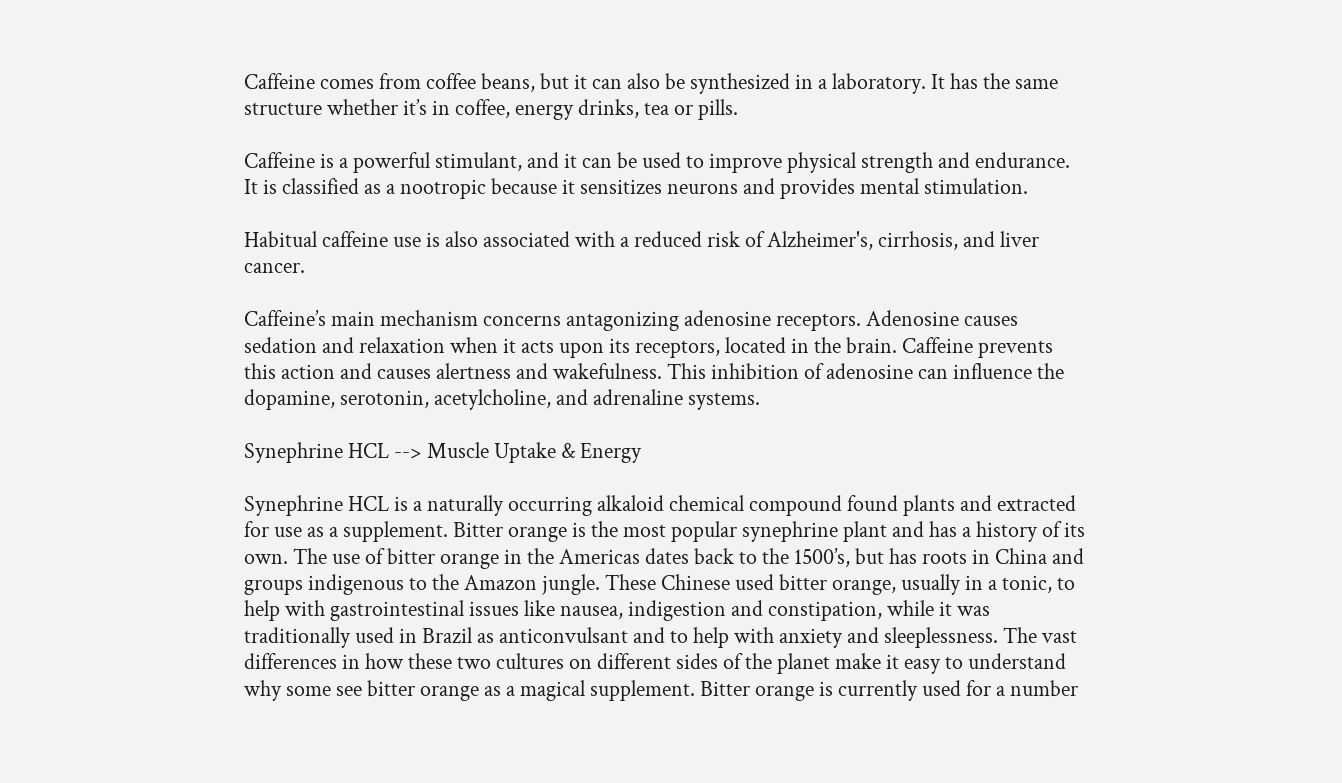Caffeine comes from coffee beans, but it can also be synthesized in a laboratory. It has the same structure whether it’s in coffee, energy drinks, tea or pills.

Caffeine is a powerful stimulant, and it can be used to improve physical strength and endurance. It is classified as a nootropic because it sensitizes neurons and provides mental stimulation.

Habitual caffeine use is also associated with a reduced risk of Alzheimer's, cirrhosis, and liver cancer.

Caffeine’s main mechanism concerns antagonizing adenosine receptors. Adenosine causes sedation and relaxation when it acts upon its receptors, located in the brain. Caffeine prevents this action and causes alertness and wakefulness. This inhibition of adenosine can influence the dopamine, serotonin, acetylcholine, and adrenaline systems.

Synephrine HCL --> Muscle Uptake & Energy

Synephrine HCL is a naturally occurring alkaloid chemical compound found plants and extracted for use as a supplement. Bitter orange is the most popular synephrine plant and has a history of its own. The use of bitter orange in the Americas dates back to the 1500’s, but has roots in China and groups indigenous to the Amazon jungle. These Chinese used bitter orange, usually in a tonic, to help with gastrointestinal issues like nausea, indigestion and constipation, while it was traditionally used in Brazil as anticonvulsant and to help with anxiety and sleeplessness. The vast differences in how these two cultures on different sides of the planet make it easy to understand why some see bitter orange as a magical supplement. Bitter orange is currently used for a number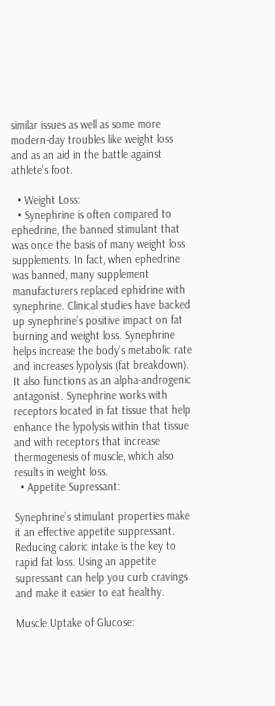similar issues as well as some more modern-day troubles like weight loss and as an aid in the battle against athlete’s foot.

  • Weight Loss:
  • Synephrine is often compared to ephedrine, the banned stimulant that was once the basis of many weight loss supplements. In fact, when ephedrine was banned, many supplement manufacturers replaced ephidrine with synephrine. Clinical studies have backed up synephrine’s positive impact on fat burning and weight loss. Synephrine helps increase the body’s metabolic rate and increases lypolysis (fat breakdown). It also functions as an alpha-androgenic antagonist. Synephrine works with receptors located in fat tissue that help enhance the lypolysis within that tissue and with receptors that increase thermogenesis of muscle, which also results in weight loss.
  • Appetite Supressant:

Synephrine’s stimulant properties make it an effective appetite suppressant. Reducing caloric intake is the key to rapid fat loss. Using an appetite supressant can help you curb cravings and make it easier to eat healthy.

Muscle Uptake of Glucose: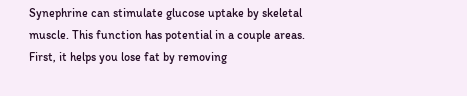Synephrine can stimulate glucose uptake by skeletal muscle. This function has potential in a couple areas. First, it helps you lose fat by removing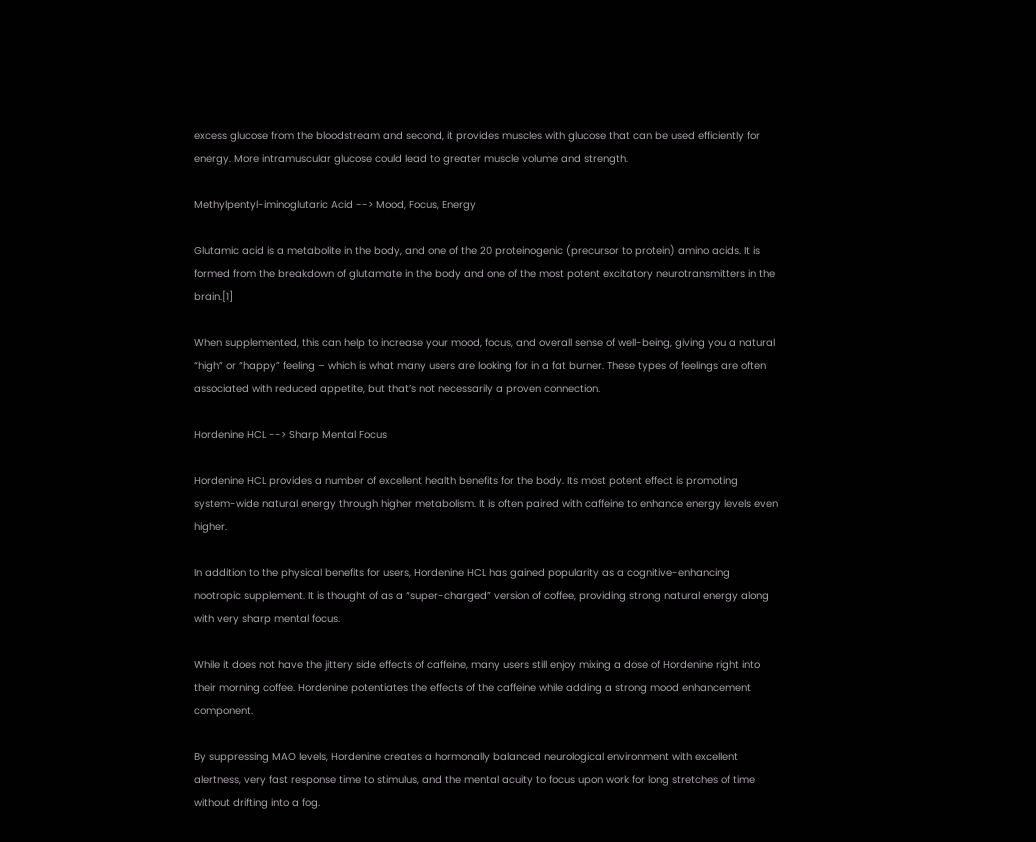excess glucose from the bloodstream and second, it provides muscles with glucose that can be used efficiently for energy. More intramuscular glucose could lead to greater muscle volume and strength.

Methylpentyl-iminoglutaric Acid --> Mood, Focus, Energy

Glutamic acid is a metabolite in the body, and one of the 20 proteinogenic (precursor to protein) amino acids. It is formed from the breakdown of glutamate in the body and one of the most potent excitatory neurotransmitters in the brain.[1]

When supplemented, this can help to increase your mood, focus, and overall sense of well-being, giving you a natural “high” or “happy” feeling – which is what many users are looking for in a fat burner. These types of feelings are often associated with reduced appetite, but that’s not necessarily a proven connection.

Hordenine HCL --> Sharp Mental Focus

Hordenine HCL provides a number of excellent health benefits for the body. Its most potent effect is promoting system-wide natural energy through higher metabolism. It is often paired with caffeine to enhance energy levels even higher.

In addition to the physical benefits for users, Hordenine HCL has gained popularity as a cognitive-enhancing nootropic supplement. It is thought of as a “super-charged” version of coffee, providing strong natural energy along with very sharp mental focus.

While it does not have the jittery side effects of caffeine, many users still enjoy mixing a dose of Hordenine right into their morning coffee. Hordenine potentiates the effects of the caffeine while adding a strong mood enhancement component.

By suppressing MAO levels, Hordenine creates a hormonally balanced neurological environment with excellent alertness, very fast response time to stimulus, and the mental acuity to focus upon work for long stretches of time without drifting into a fog.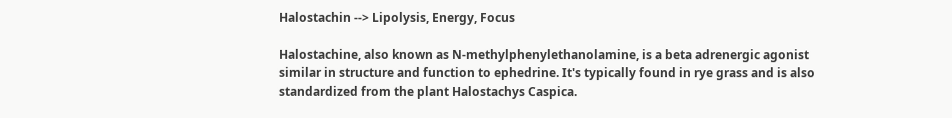Halostachin --> Lipolysis, Energy, Focus

Halostachine, also known as N-methylphenylethanolamine, is a beta adrenergic agonist similar in structure and function to ephedrine. It's typically found in rye grass and is also standardized from the plant Halostachys Caspica.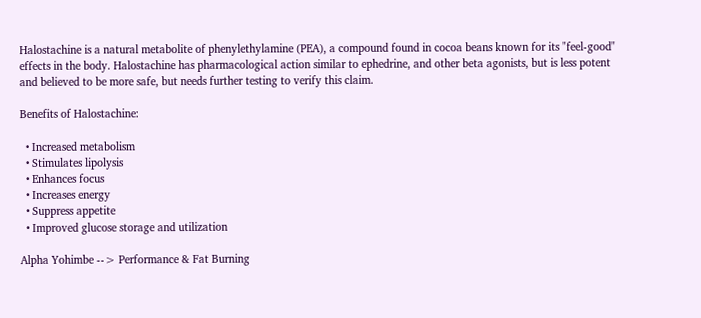Halostachine is a natural metabolite of phenylethylamine (PEA), a compound found in cocoa beans known for its "feel-good" effects in the body. Halostachine has pharmacological action similar to ephedrine, and other beta agonists, but is less potent and believed to be more safe, but needs further testing to verify this claim.

Benefits of Halostachine:

  • Increased metabolism
  • Stimulates lipolysis
  • Enhances focus
  • Increases energy
  • Suppress appetite
  • Improved glucose storage and utilization

Alpha Yohimbe --> Performance & Fat Burning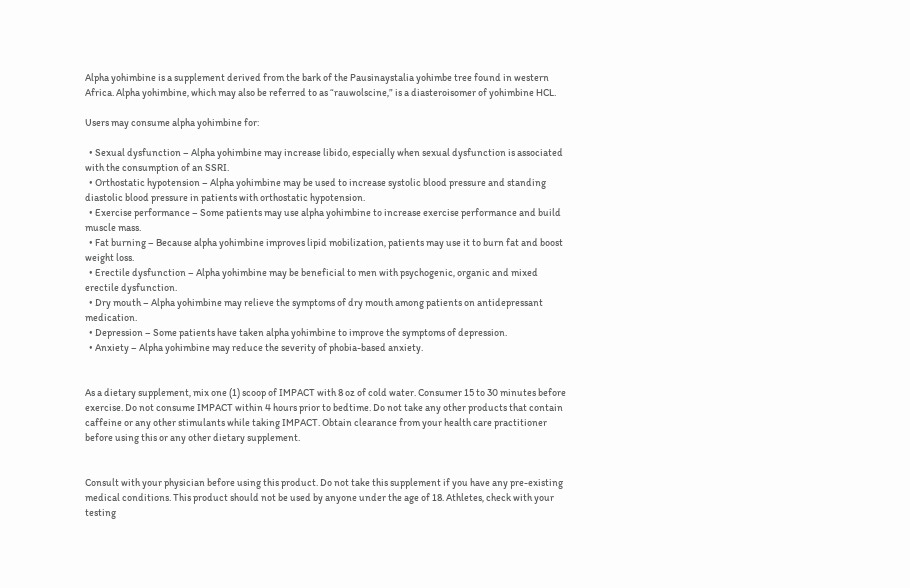Alpha yohimbine is a supplement derived from the bark of the Pausinaystalia yohimbe tree found in western Africa. Alpha yohimbine, which may also be referred to as “rauwolscine,” is a diasteroisomer of yohimbine HCL.

Users may consume alpha yohimbine for:

  • Sexual dysfunction – Alpha yohimbine may increase libido, especially when sexual dysfunction is associated with the consumption of an SSRI.
  • Orthostatic hypotension – Alpha yohimbine may be used to increase systolic blood pressure and standing diastolic blood pressure in patients with orthostatic hypotension.
  • Exercise performance – Some patients may use alpha yohimbine to increase exercise performance and build muscle mass.
  • Fat burning – Because alpha yohimbine improves lipid mobilization, patients may use it to burn fat and boost weight loss.
  • Erectile dysfunction – Alpha yohimbine may be beneficial to men with psychogenic, organic and mixed erectile dysfunction.
  • Dry mouth – Alpha yohimbine may relieve the symptoms of dry mouth among patients on antidepressant medication.
  • Depression – Some patients have taken alpha yohimbine to improve the symptoms of depression.
  • Anxiety – Alpha yohimbine may reduce the severity of phobia-based anxiety.


As a dietary supplement, mix one (1) scoop of IMPACT with 8 oz of cold water. Consumer 15 to 30 minutes before exercise. Do not consume IMPACT within 4 hours prior to bedtime. Do not take any other products that contain caffeine or any other stimulants while taking IMPACT. Obtain clearance from your health care practitioner before using this or any other dietary supplement.


Consult with your physician before using this product. Do not take this supplement if you have any pre-existing medical conditions. This product should not be used by anyone under the age of 18. Athletes, check with your testing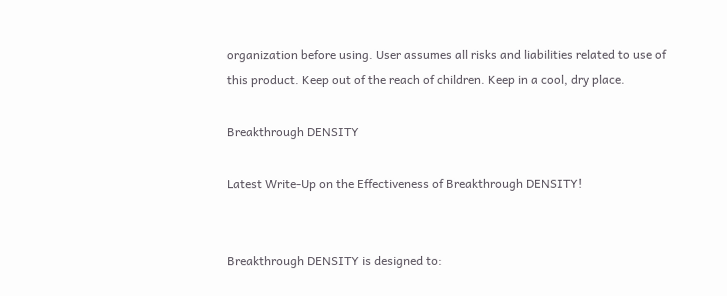organization before using. User assumes all risks and liabilities related to use of this product. Keep out of the reach of children. Keep in a cool, dry place.

Breakthrough DENSITY

Latest Write-Up on the Effectiveness of Breakthrough DENSITY!


Breakthrough DENSITY is designed to: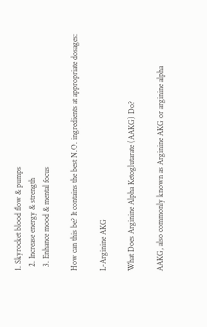1. Skyrocket blood flow & pumps
  2. Increase energy & strength
  3. Enhance mood & mental focus

How can this be? It contains the best N.O. ingredients at appropriate dosages:

L-Arginine AKG

What Does Arginine Alpha Ketoglutarate (AAKG) Do?

AAKG, also commonly known as Arginine AKG or arginine alpha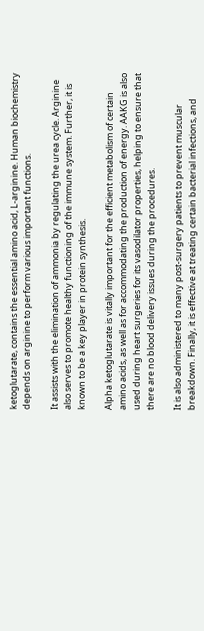ketoglutarate, contains the essential amino acid, L-arginine. Human biochemistry depends on arginine to perform various important functions.

It assists with the elimination of ammonia by regulating the urea cycle. Arginine also serves to promote healthy functioning of the immune system. Further, it is known to be a key player in protein synthesis.

Alpha ketoglutarate is vitally important for the efficient metabolism of certain amino acids, as well as for accommodating the production of energy. AAKG is also used during heart surgeries for its vasodilator properties, helping to ensure that there are no blood delivery issues during the procedures.

It is also administered to many post-surgery patients to prevent muscular breakdown. Finally, it is effective at treating certain bacterial infections, and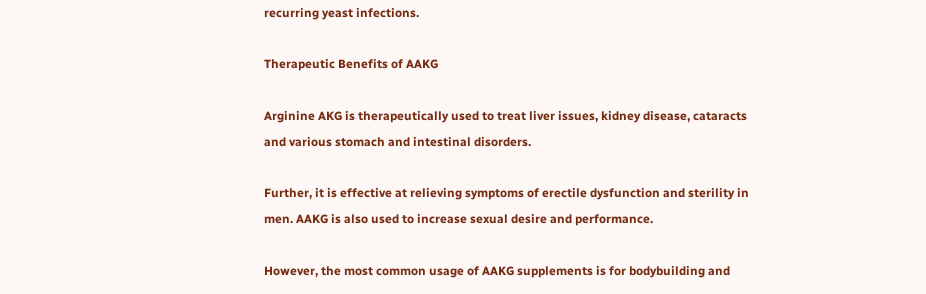recurring yeast infections.

Therapeutic Benefits of AAKG

Arginine AKG is therapeutically used to treat liver issues, kidney disease, cataracts and various stomach and intestinal disorders.

Further, it is effective at relieving symptoms of erectile dysfunction and sterility in men. AAKG is also used to increase sexual desire and performance.

However, the most common usage of AAKG supplements is for bodybuilding and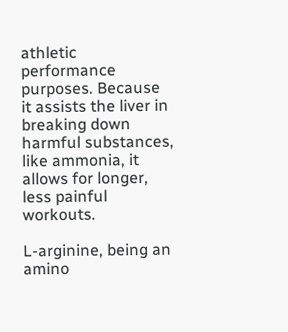athletic performance purposes. Because it assists the liver in breaking down harmful substances, like ammonia, it allows for longer, less painful workouts.

L-arginine, being an amino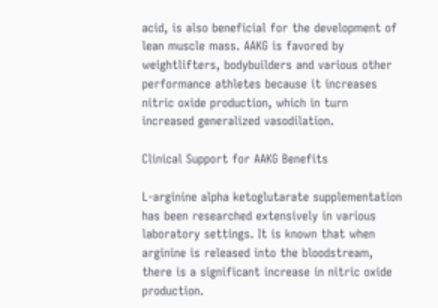acid, is also beneficial for the development of lean muscle mass. AAKG is favored by weightlifters, bodybuilders and various other performance athletes because it increases nitric oxide production, which in turn increased generalized vasodilation.

Clinical Support for AAKG Benefits

L-arginine alpha ketoglutarate supplementation has been researched extensively in various laboratory settings. It is known that when arginine is released into the bloodstream, there is a significant increase in nitric oxide production.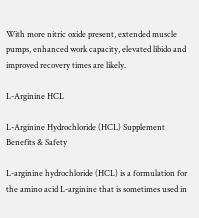With more nitric oxide present, extended muscle pumps, enhanced work capacity, elevated libido and improved recovery times are likely.

L-Arginine HCL

L-Arginine Hydrochloride (HCL) Supplement Benefits & Safety

L-arginine hydrochloride (HCL) is a formulation for the amino acid L-arginine that is sometimes used in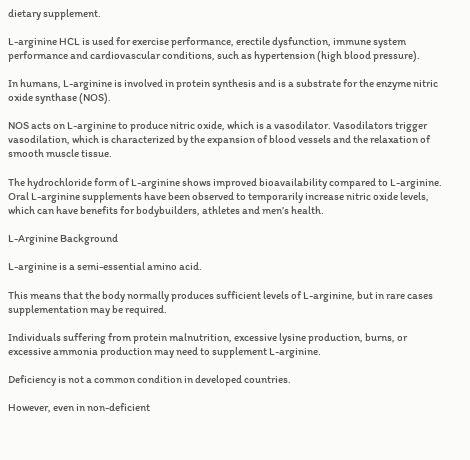dietary supplement.

L-arginine HCL is used for exercise performance, erectile dysfunction, immune system performance and cardiovascular conditions, such as hypertension (high blood pressure).

In humans, L-arginine is involved in protein synthesis and is a substrate for the enzyme nitric oxide synthase (NOS).

NOS acts on L-arginine to produce nitric oxide, which is a vasodilator. Vasodilators trigger vasodilation, which is characterized by the expansion of blood vessels and the relaxation of smooth muscle tissue.

The hydrochloride form of L-arginine shows improved bioavailability compared to L-arginine. Oral L-arginine supplements have been observed to temporarily increase nitric oxide levels, which can have benefits for bodybuilders, athletes and men’s health.

L-Arginine Background

L-arginine is a semi-essential amino acid.

This means that the body normally produces sufficient levels of L-arginine, but in rare cases supplementation may be required.

Individuals suffering from protein malnutrition, excessive lysine production, burns, or excessive ammonia production may need to supplement L-arginine.

Deficiency is not a common condition in developed countries.

However, even in non-deficient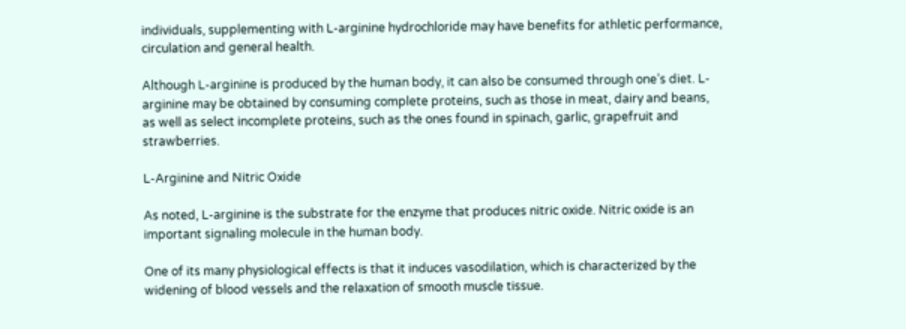individuals, supplementing with L-arginine hydrochloride may have benefits for athletic performance, circulation and general health.

Although L-arginine is produced by the human body, it can also be consumed through one’s diet. L-arginine may be obtained by consuming complete proteins, such as those in meat, dairy and beans, as well as select incomplete proteins, such as the ones found in spinach, garlic, grapefruit and strawberries.

L-Arginine and Nitric Oxide

As noted, L-arginine is the substrate for the enzyme that produces nitric oxide. Nitric oxide is an important signaling molecule in the human body.

One of its many physiological effects is that it induces vasodilation, which is characterized by the widening of blood vessels and the relaxation of smooth muscle tissue.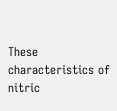These characteristics of nitric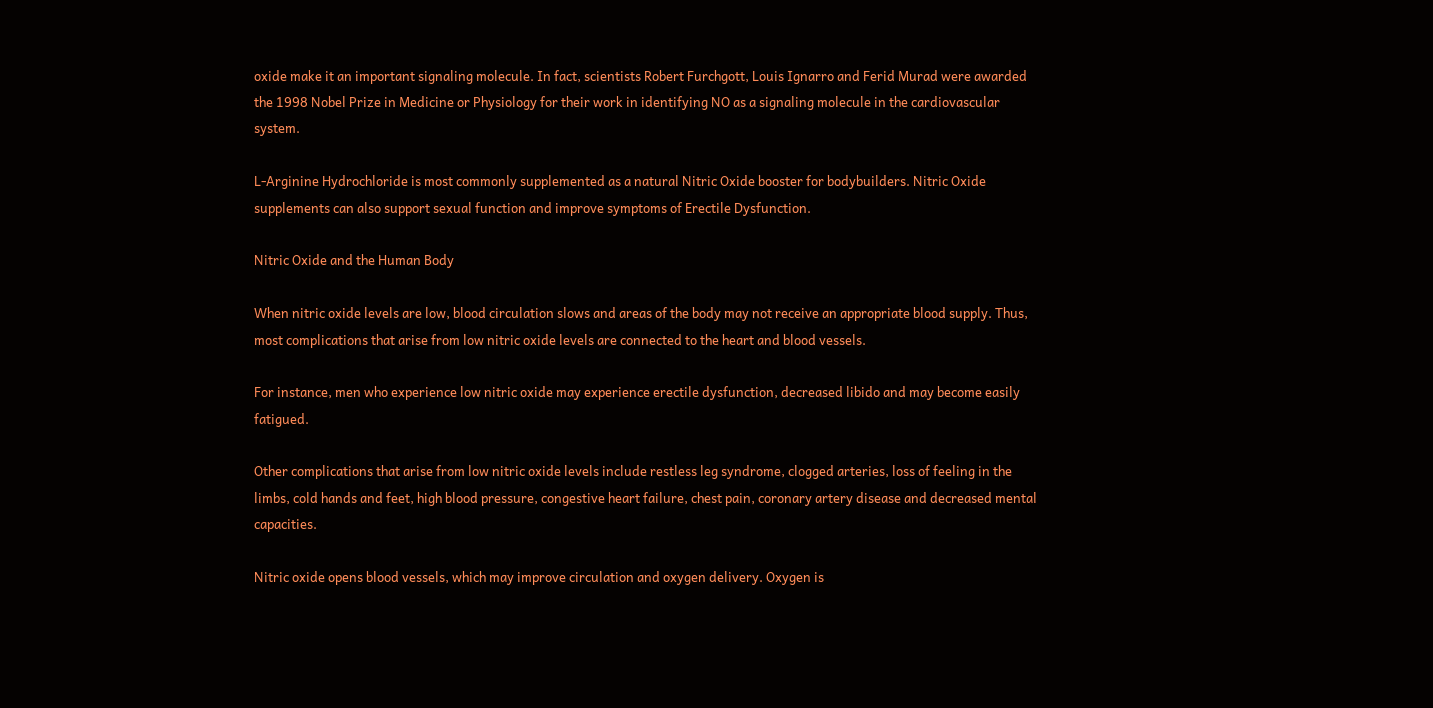oxide make it an important signaling molecule. In fact, scientists Robert Furchgott, Louis Ignarro and Ferid Murad were awarded the 1998 Nobel Prize in Medicine or Physiology for their work in identifying NO as a signaling molecule in the cardiovascular system.

L-Arginine Hydrochloride is most commonly supplemented as a natural Nitric Oxide booster for bodybuilders. Nitric Oxide supplements can also support sexual function and improve symptoms of Erectile Dysfunction.

Nitric Oxide and the Human Body

When nitric oxide levels are low, blood circulation slows and areas of the body may not receive an appropriate blood supply. Thus, most complications that arise from low nitric oxide levels are connected to the heart and blood vessels.

For instance, men who experience low nitric oxide may experience erectile dysfunction, decreased libido and may become easily fatigued.

Other complications that arise from low nitric oxide levels include restless leg syndrome, clogged arteries, loss of feeling in the limbs, cold hands and feet, high blood pressure, congestive heart failure, chest pain, coronary artery disease and decreased mental capacities.

Nitric oxide opens blood vessels, which may improve circulation and oxygen delivery. Oxygen is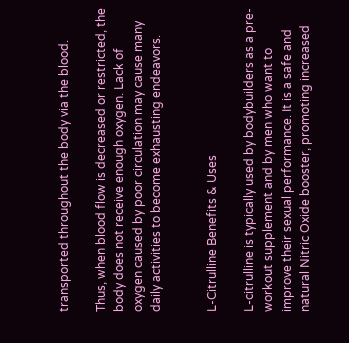transported throughout the body via the blood.

Thus, when blood flow is decreased or restricted, the body does not receive enough oxygen. Lack of oxygen caused by poor circulation may cause many daily activities to become exhausting endeavors.


L-Citrulline Benefits & Uses

L-citrulline is typically used by bodybuilders as a pre-workout supplement and by men who want to improve their sexual performance. It is a safe and natural Nitric Oxide booster, promoting increased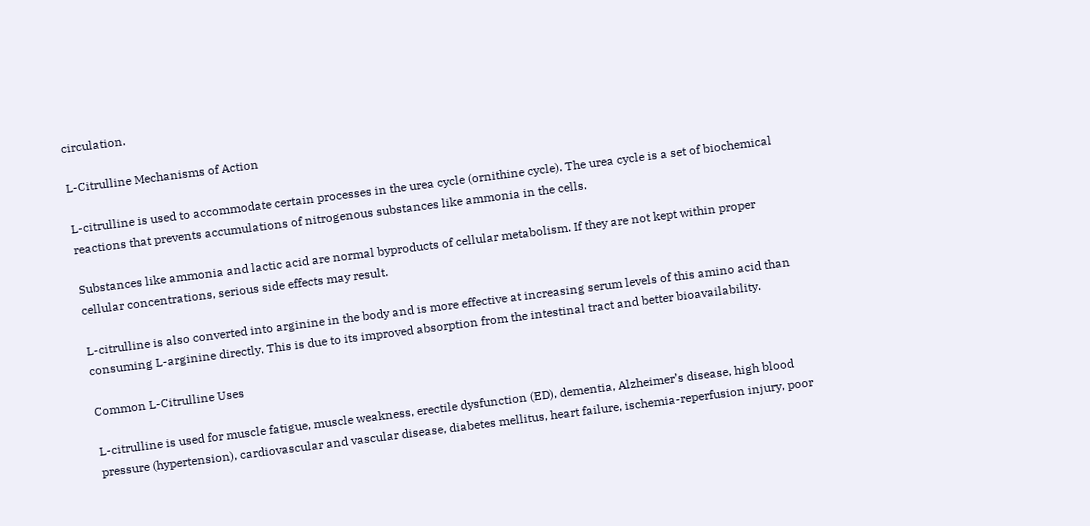circulation.

L-Citrulline Mechanisms of Action

L-citrulline is used to accommodate certain processes in the urea cycle (ornithine cycle). The urea cycle is a set of biochemical reactions that prevents accumulations of nitrogenous substances like ammonia in the cells.

Substances like ammonia and lactic acid are normal byproducts of cellular metabolism. If they are not kept within proper cellular concentrations, serious side effects may result.

L-citrulline is also converted into arginine in the body and is more effective at increasing serum levels of this amino acid than consuming L-arginine directly. This is due to its improved absorption from the intestinal tract and better bioavailability.

Common L-Citrulline Uses

L-citrulline is used for muscle fatigue, muscle weakness, erectile dysfunction (ED), dementia, Alzheimer’s disease, high blood pressure (hypertension), cardiovascular and vascular disease, diabetes mellitus, heart failure, ischemia-reperfusion injury, poor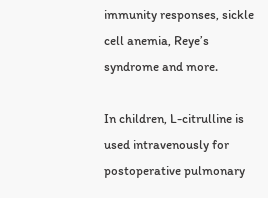immunity responses, sickle cell anemia, Reye’s syndrome and more.

In children, L-citrulline is used intravenously for postoperative pulmonary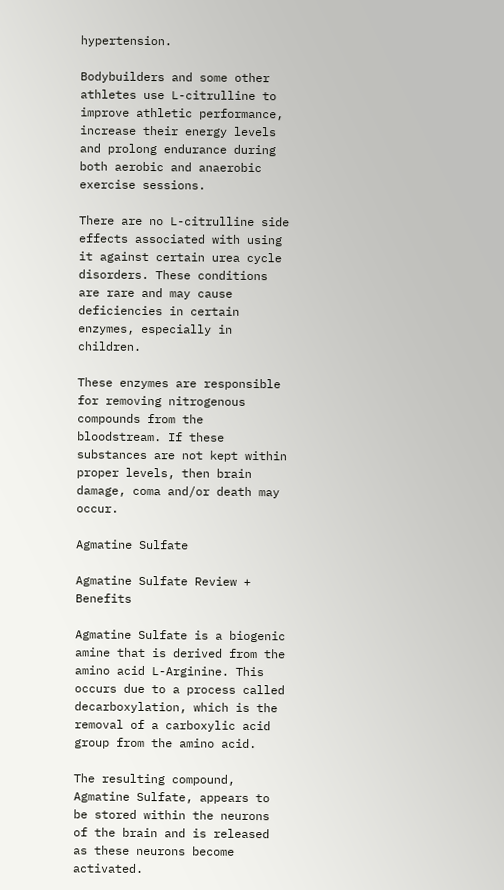hypertension.

Bodybuilders and some other athletes use L-citrulline to improve athletic performance, increase their energy levels and prolong endurance during both aerobic and anaerobic exercise sessions.

There are no L-citrulline side effects associated with using it against certain urea cycle disorders. These conditions are rare and may cause deficiencies in certain enzymes, especially in children.

These enzymes are responsible for removing nitrogenous compounds from the bloodstream. If these substances are not kept within proper levels, then brain damage, coma and/or death may occur.

Agmatine Sulfate

Agmatine Sulfate Review + Benefits

Agmatine Sulfate is a biogenic amine that is derived from the amino acid L-Arginine. This occurs due to a process called decarboxylation, which is the removal of a carboxylic acid group from the amino acid.

The resulting compound, Agmatine Sulfate, appears to be stored within the neurons of the brain and is released as these neurons become activated.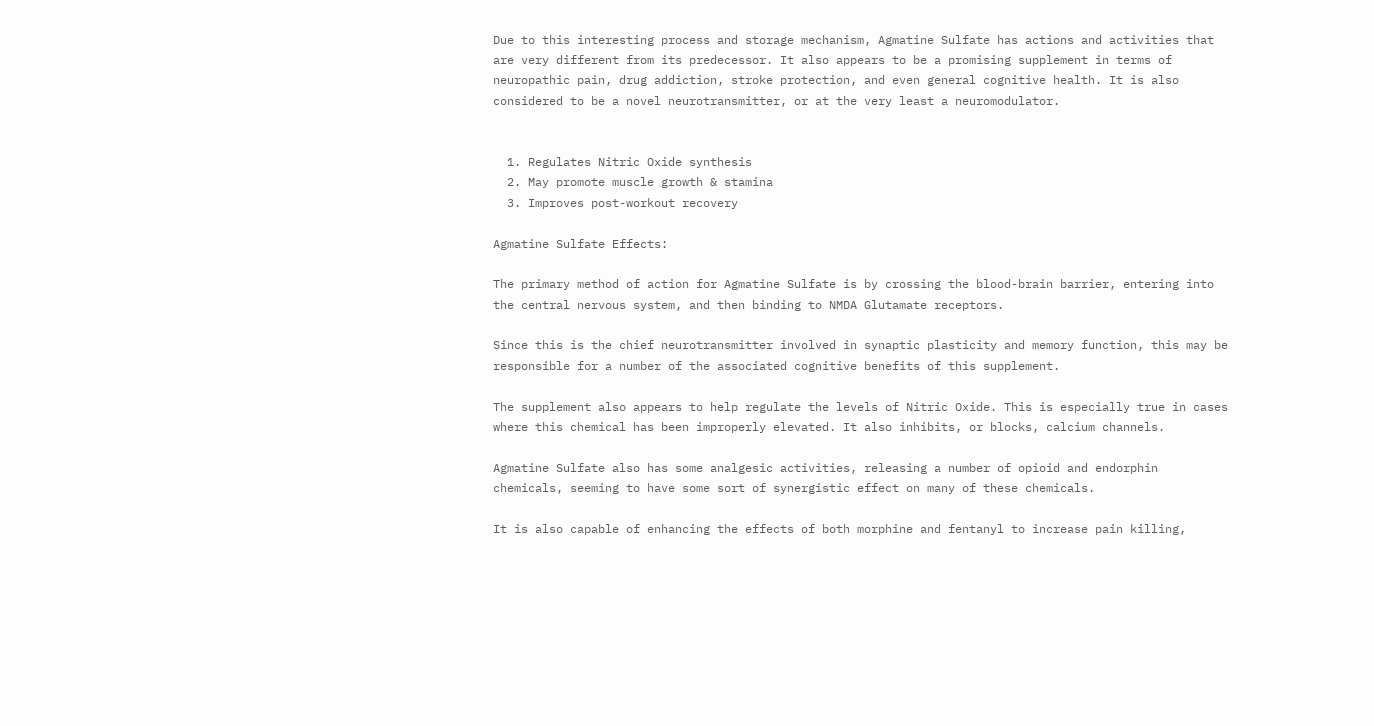Due to this interesting process and storage mechanism, Agmatine Sulfate has actions and activities that are very different from its predecessor. It also appears to be a promising supplement in terms of neuropathic pain, drug addiction, stroke protection, and even general cognitive health. It is also considered to be a novel neurotransmitter, or at the very least a neuromodulator.


  1. Regulates Nitric Oxide synthesis
  2. May promote muscle growth & stamina
  3. Improves post-workout recovery

Agmatine Sulfate Effects:

The primary method of action for Agmatine Sulfate is by crossing the blood-brain barrier, entering into the central nervous system, and then binding to NMDA Glutamate receptors.

Since this is the chief neurotransmitter involved in synaptic plasticity and memory function, this may be responsible for a number of the associated cognitive benefits of this supplement.

The supplement also appears to help regulate the levels of Nitric Oxide. This is especially true in cases where this chemical has been improperly elevated. It also inhibits, or blocks, calcium channels.

Agmatine Sulfate also has some analgesic activities, releasing a number of opioid and endorphin chemicals, seeming to have some sort of synergistic effect on many of these chemicals.

It is also capable of enhancing the effects of both morphine and fentanyl to increase pain killing,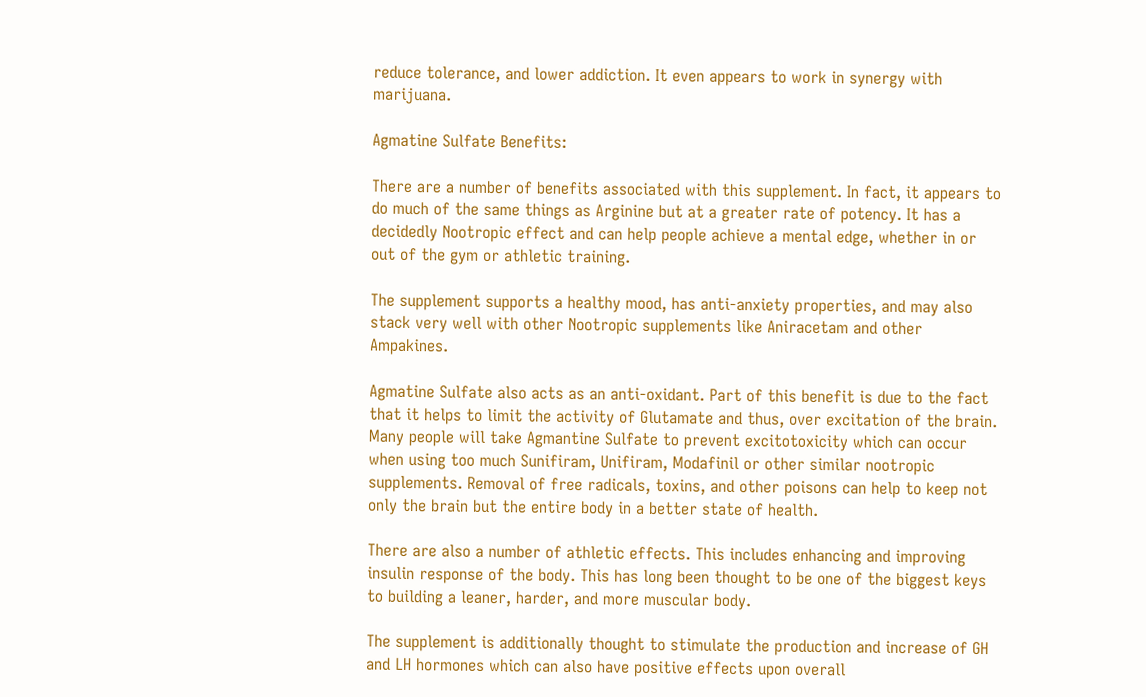reduce tolerance, and lower addiction. It even appears to work in synergy with marijuana.

Agmatine Sulfate Benefits:

There are a number of benefits associated with this supplement. In fact, it appears to do much of the same things as Arginine but at a greater rate of potency. It has a decidedly Nootropic effect and can help people achieve a mental edge, whether in or out of the gym or athletic training.

The supplement supports a healthy mood, has anti-anxiety properties, and may also stack very well with other Nootropic supplements like Aniracetam and other Ampakines.

Agmatine Sulfate also acts as an anti-oxidant. Part of this benefit is due to the fact that it helps to limit the activity of Glutamate and thus, over excitation of the brain. Many people will take Agmantine Sulfate to prevent excitotoxicity which can occur when using too much Sunifiram, Unifiram, Modafinil or other similar nootropic supplements. Removal of free radicals, toxins, and other poisons can help to keep not only the brain but the entire body in a better state of health.

There are also a number of athletic effects. This includes enhancing and improving insulin response of the body. This has long been thought to be one of the biggest keys to building a leaner, harder, and more muscular body.

The supplement is additionally thought to stimulate the production and increase of GH and LH hormones which can also have positive effects upon overall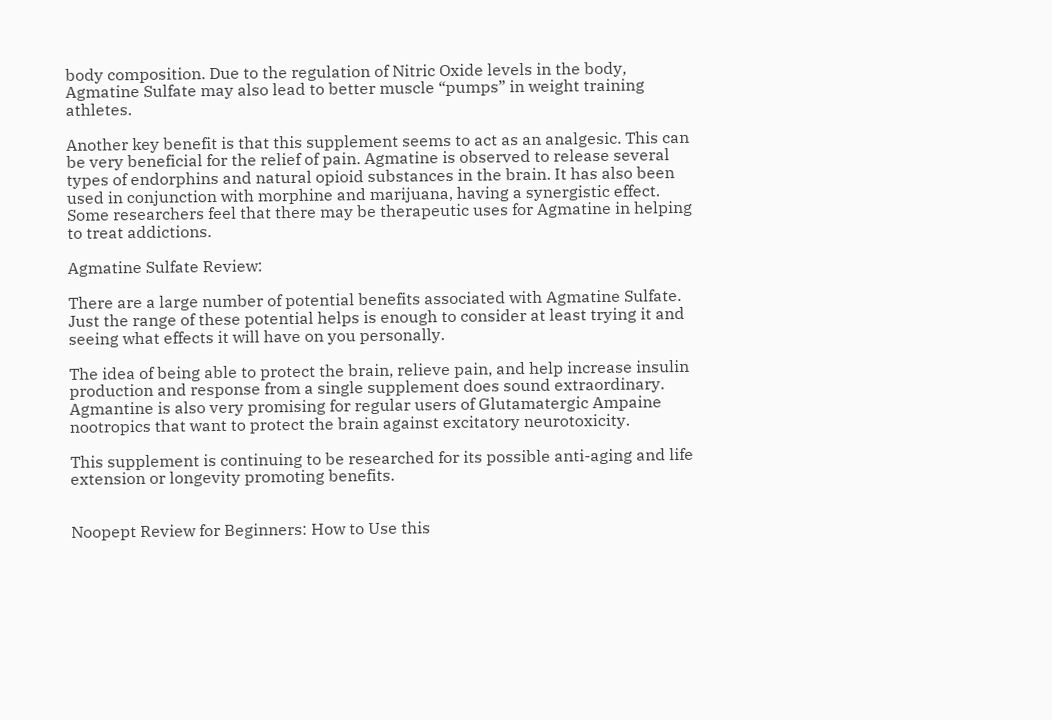body composition. Due to the regulation of Nitric Oxide levels in the body, Agmatine Sulfate may also lead to better muscle “pumps” in weight training athletes.

Another key benefit is that this supplement seems to act as an analgesic. This can be very beneficial for the relief of pain. Agmatine is observed to release several types of endorphins and natural opioid substances in the brain. It has also been used in conjunction with morphine and marijuana, having a synergistic effect. Some researchers feel that there may be therapeutic uses for Agmatine in helping to treat addictions.

Agmatine Sulfate Review:

There are a large number of potential benefits associated with Agmatine Sulfate. Just the range of these potential helps is enough to consider at least trying it and seeing what effects it will have on you personally.

The idea of being able to protect the brain, relieve pain, and help increase insulin production and response from a single supplement does sound extraordinary. Agmantine is also very promising for regular users of Glutamatergic Ampaine nootropics that want to protect the brain against excitatory neurotoxicity.

This supplement is continuing to be researched for its possible anti-aging and life extension or longevity promoting benefits.


Noopept Review for Beginners: How to Use this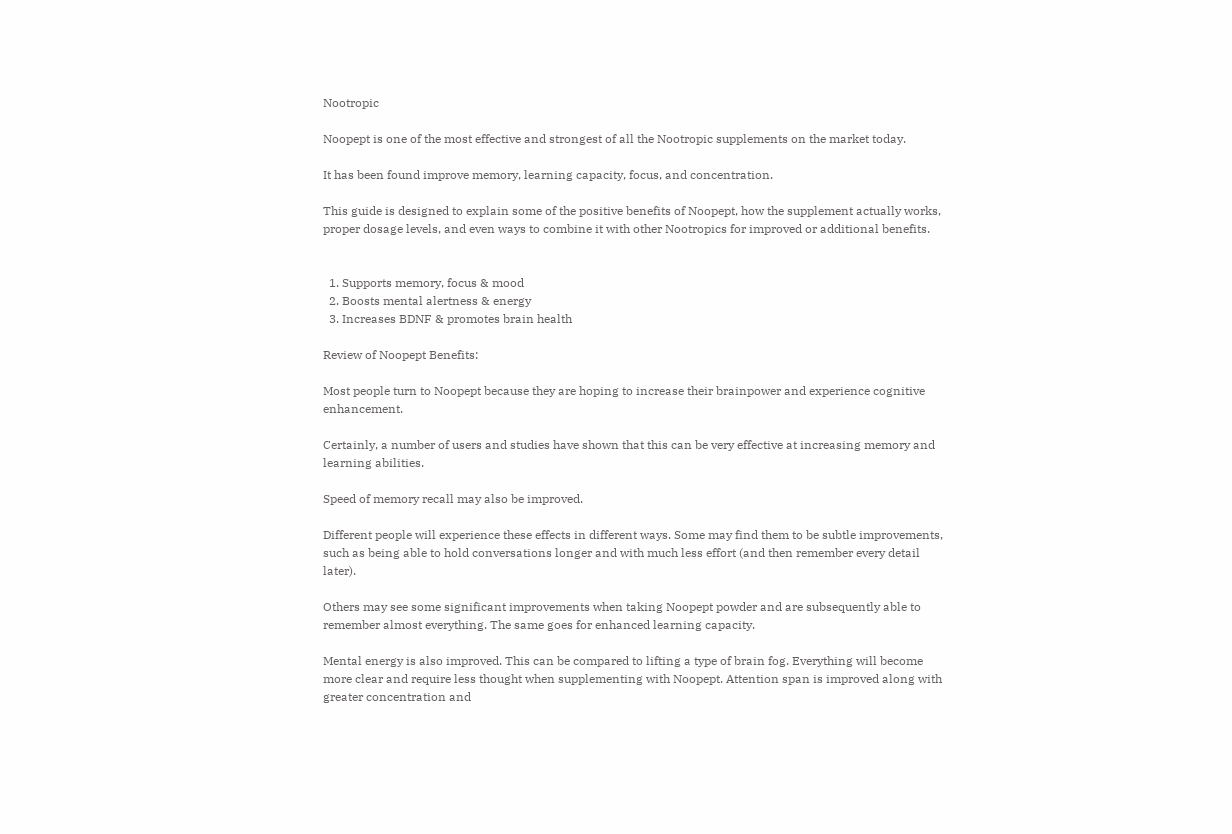Nootropic

Noopept is one of the most effective and strongest of all the Nootropic supplements on the market today.

It has been found improve memory, learning capacity, focus, and concentration.

This guide is designed to explain some of the positive benefits of Noopept, how the supplement actually works, proper dosage levels, and even ways to combine it with other Nootropics for improved or additional benefits.


  1. Supports memory, focus & mood
  2. Boosts mental alertness & energy
  3. Increases BDNF & promotes brain health

Review of Noopept Benefits:

Most people turn to Noopept because they are hoping to increase their brainpower and experience cognitive enhancement.

Certainly, a number of users and studies have shown that this can be very effective at increasing memory and learning abilities.

Speed of memory recall may also be improved.

Different people will experience these effects in different ways. Some may find them to be subtle improvements, such as being able to hold conversations longer and with much less effort (and then remember every detail later).

Others may see some significant improvements when taking Noopept powder and are subsequently able to remember almost everything. The same goes for enhanced learning capacity.

Mental energy is also improved. This can be compared to lifting a type of brain fog. Everything will become more clear and require less thought when supplementing with Noopept. Attention span is improved along with greater concentration and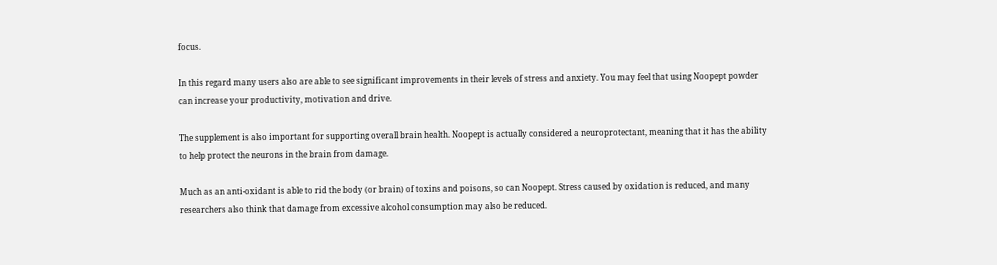focus.

In this regard many users also are able to see significant improvements in their levels of stress and anxiety. You may feel that using Noopept powder can increase your productivity, motivation and drive.

The supplement is also important for supporting overall brain health. Noopept is actually considered a neuroprotectant, meaning that it has the ability to help protect the neurons in the brain from damage.

Much as an anti-oxidant is able to rid the body (or brain) of toxins and poisons, so can Noopept. Stress caused by oxidation is reduced, and many researchers also think that damage from excessive alcohol consumption may also be reduced.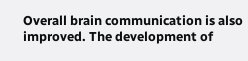Overall brain communication is also improved. The development of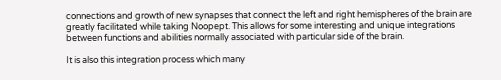connections and growth of new synapses that connect the left and right hemispheres of the brain are greatly facilitated while taking Noopept. This allows for some interesting and unique integrations between functions and abilities normally associated with particular side of the brain.

It is also this integration process which many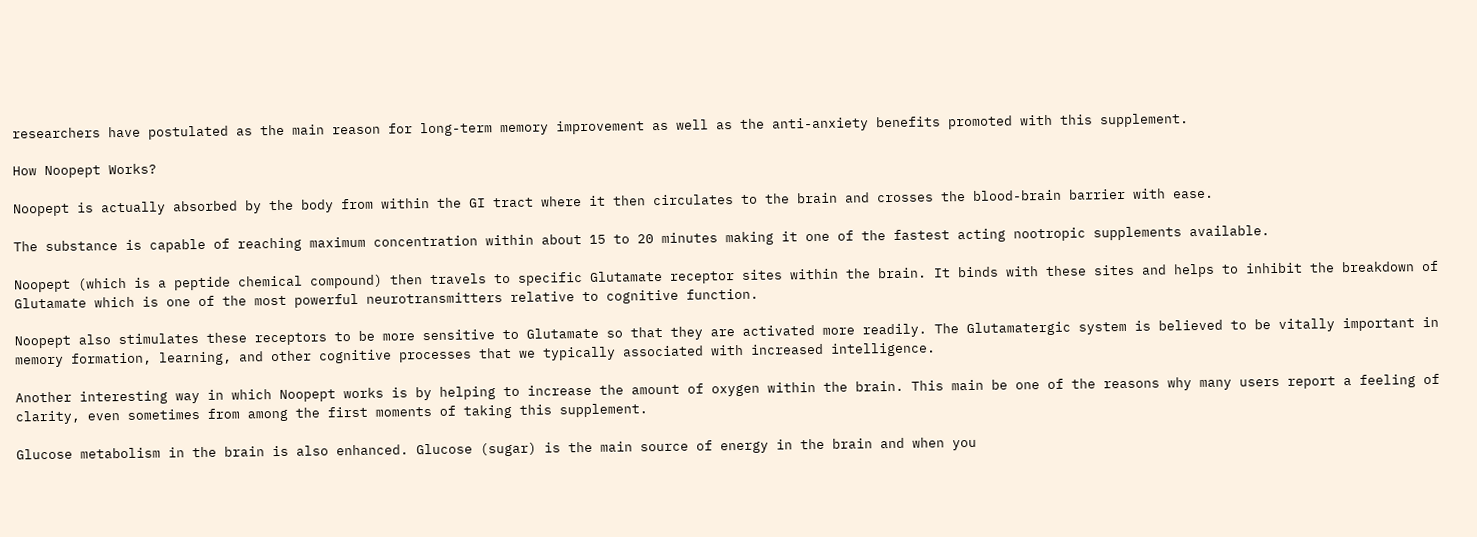researchers have postulated as the main reason for long-term memory improvement as well as the anti-anxiety benefits promoted with this supplement.

How Noopept Works?

Noopept is actually absorbed by the body from within the GI tract where it then circulates to the brain and crosses the blood-brain barrier with ease.

The substance is capable of reaching maximum concentration within about 15 to 20 minutes making it one of the fastest acting nootropic supplements available.

Noopept (which is a peptide chemical compound) then travels to specific Glutamate receptor sites within the brain. It binds with these sites and helps to inhibit the breakdown of Glutamate which is one of the most powerful neurotransmitters relative to cognitive function.

Noopept also stimulates these receptors to be more sensitive to Glutamate so that they are activated more readily. The Glutamatergic system is believed to be vitally important in memory formation, learning, and other cognitive processes that we typically associated with increased intelligence.

Another interesting way in which Noopept works is by helping to increase the amount of oxygen within the brain. This main be one of the reasons why many users report a feeling of clarity, even sometimes from among the first moments of taking this supplement.

Glucose metabolism in the brain is also enhanced. Glucose (sugar) is the main source of energy in the brain and when you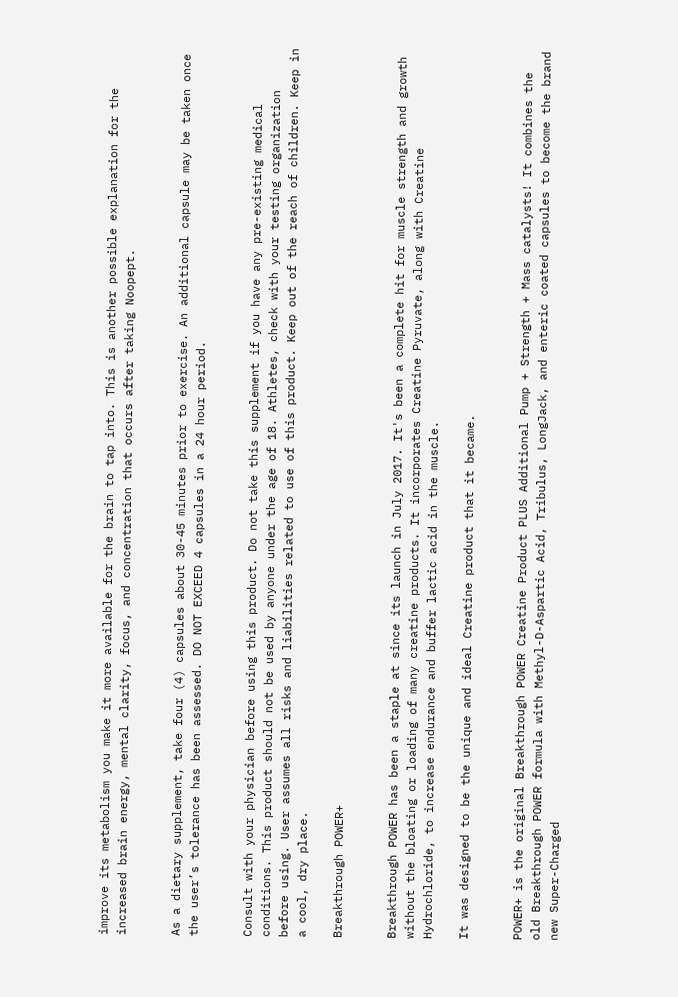improve its metabolism you make it more available for the brain to tap into. This is another possible explanation for the increased brain energy, mental clarity, focus, and concentration that occurs after taking Noopept.


As a dietary supplement, take four (4) capsules about 30-45 minutes prior to exercise. An additional capsule may be taken once the user’s tolerance has been assessed. DO NOT EXCEED 4 capsules in a 24 hour period.


Consult with your physician before using this product. Do not take this supplement if you have any pre-existing medical conditions. This product should not be used by anyone under the age of 18. Athletes, check with your testing organization before using. User assumes all risks and liabilities related to use of this product. Keep out of the reach of children. Keep in a cool, dry place.

Breakthrough POWER+


Breakthrough POWER has been a staple at since its launch in July 2017. It's been a complete hit for muscle strength and growth without the bloating or loading of many creatine products. It incorporates Creatine Pyruvate, along with Creatine Hydrochloride, to increase endurance and buffer lactic acid in the muscle.

It was designed to be the unique and ideal Creatine product that it became.


POWER+ is the original Breakthrough POWER Creatine Product PLUS Additional Pump + Strength + Mass catalysts! It combines the old Breakthrough POWER formula with Methyl-D-Aspartic Acid, Tribulus, LongJack, and enteric coated capsules to become the brand new Super-Charged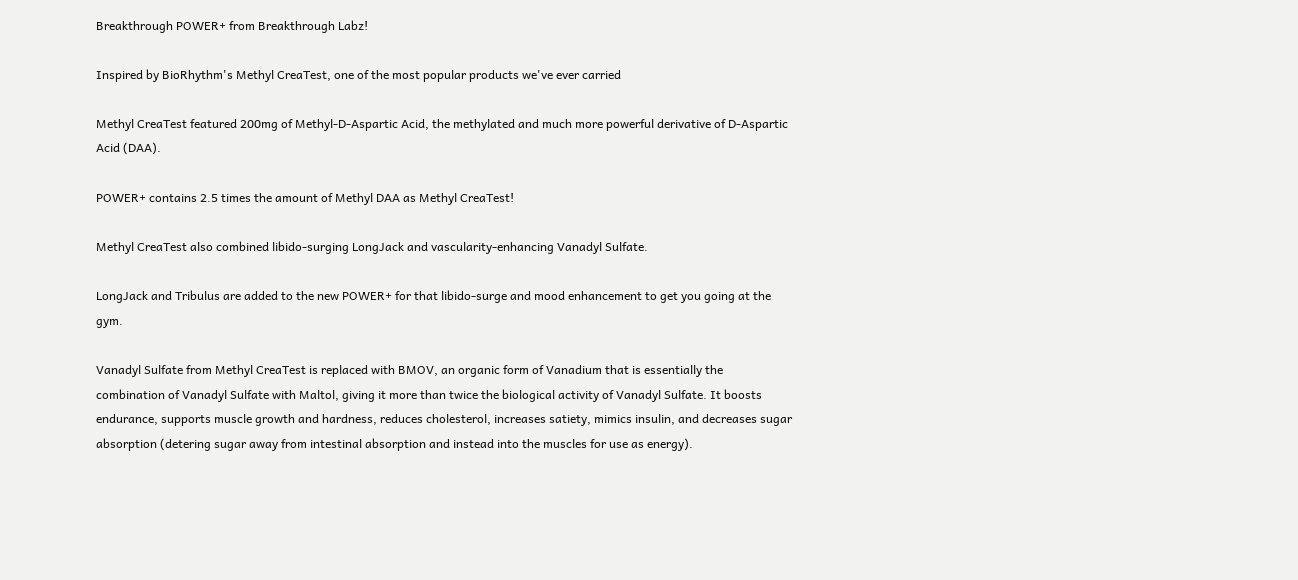Breakthrough POWER+ from Breakthrough Labz!

Inspired by BioRhythm's Methyl CreaTest, one of the most popular products we've ever carried

Methyl CreaTest featured 200mg of Methyl-D-Aspartic Acid, the methylated and much more powerful derivative of D-Aspartic Acid (DAA).

POWER+ contains 2.5 times the amount of Methyl DAA as Methyl CreaTest!

Methyl CreaTest also combined libido-surging LongJack and vascularity-enhancing Vanadyl Sulfate.

LongJack and Tribulus are added to the new POWER+ for that libido-surge and mood enhancement to get you going at the gym.

Vanadyl Sulfate from Methyl CreaTest is replaced with BMOV, an organic form of Vanadium that is essentially the combination of Vanadyl Sulfate with Maltol, giving it more than twice the biological activity of Vanadyl Sulfate. It boosts endurance, supports muscle growth and hardness, reduces cholesterol, increases satiety, mimics insulin, and decreases sugar absorption (detering sugar away from intestinal absorption and instead into the muscles for use as energy).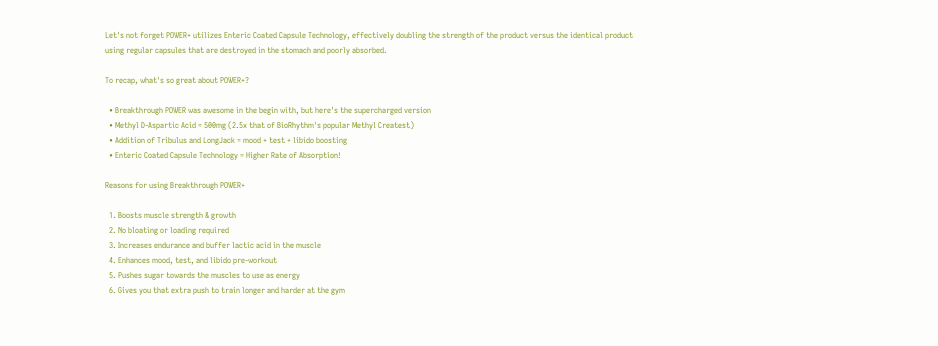Let's not forget POWER+ utilizes Enteric Coated Capsule Technology, effectively doubling the strength of the product versus the identical product using regular capsules that are destroyed in the stomach and poorly absorbed.

To recap, what's so great about POWER+?

  • Breakthrough POWER was awesome in the begin with, but here's the supercharged version
  • Methyl D-Aspartic Acid = 500mg (2.5x that of BioRhythm's popular Methyl Createst)
  • Addition of Tribulus and LongJack = mood + test + libido boosting
  • Enteric Coated Capsule Technology = Higher Rate of Absorption!

Reasons for using Breakthrough POWER+

  1. Boosts muscle strength & growth
  2. No bloating or loading required
  3. Increases endurance and buffer lactic acid in the muscle
  4. Enhances mood, test, and libido pre-workout
  5. Pushes sugar towards the muscles to use as energy
  6. Gives you that extra push to train longer and harder at the gym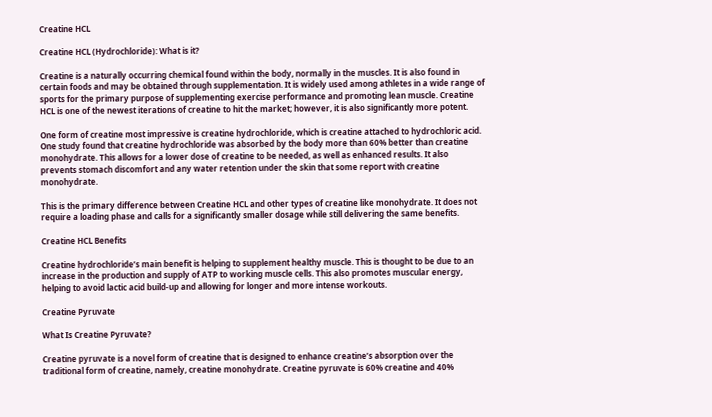Creatine HCL

Creatine HCL (Hydrochloride): What is it?

Creatine is a naturally occurring chemical found within the body, normally in the muscles. It is also found in certain foods and may be obtained through supplementation. It is widely used among athletes in a wide range of sports for the primary purpose of supplementing exercise performance and promoting lean muscle. Creatine HCL is one of the newest iterations of creatine to hit the market; however, it is also significantly more potent.

One form of creatine most impressive is creatine hydrochloride, which is creatine attached to hydrochloric acid. One study found that creatine hydrochloride was absorbed by the body more than 60% better than creatine monohydrate. This allows for a lower dose of creatine to be needed, as well as enhanced results. It also prevents stomach discomfort and any water retention under the skin that some report with creatine monohydrate.

This is the primary difference between Creatine HCL and other types of creatine like monohydrate. It does not require a loading phase and calls for a significantly smaller dosage while still delivering the same benefits.

Creatine HCL Benefits

Creatine hydrochloride’s main benefit is helping to supplement healthy muscle. This is thought to be due to an increase in the production and supply of ATP to working muscle cells. This also promotes muscular energy, helping to avoid lactic acid build-up and allowing for longer and more intense workouts.

Creatine Pyruvate

What Is Creatine Pyruvate?

Creatine pyruvate is a novel form of creatine that is designed to enhance creatine’s absorption over the traditional form of creatine, namely, creatine monohydrate. Creatine pyruvate is 60% creatine and 40%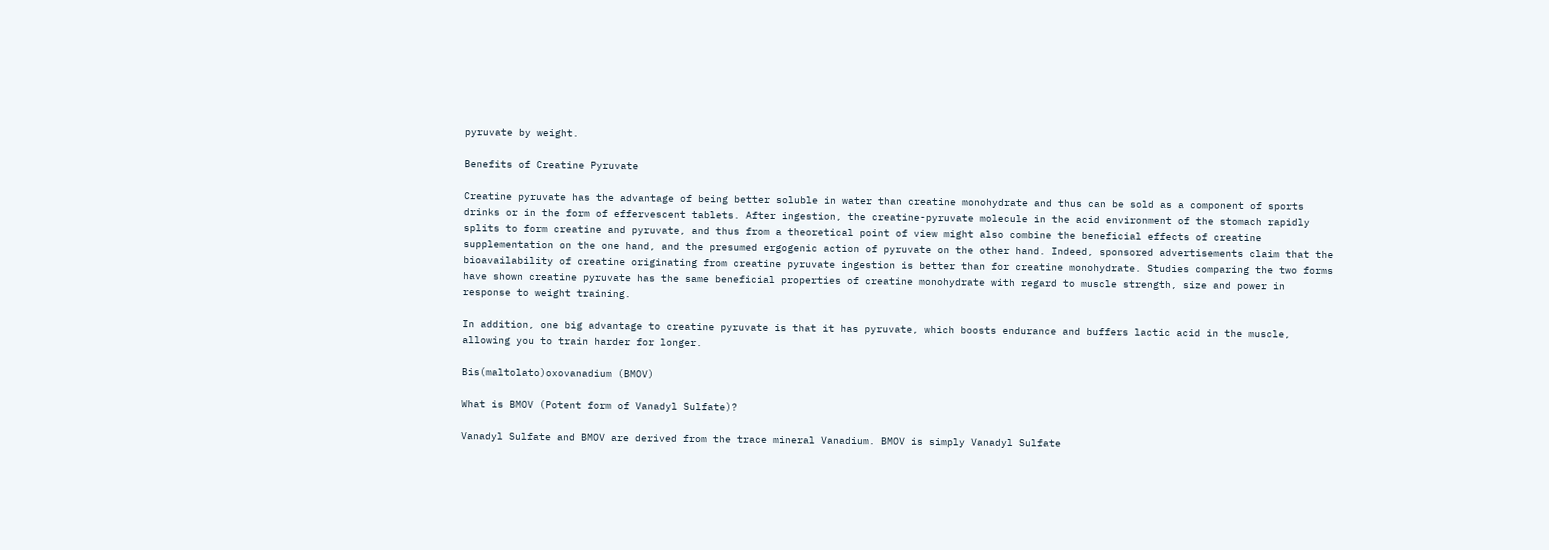pyruvate by weight.

Benefits of Creatine Pyruvate

Creatine pyruvate has the advantage of being better soluble in water than creatine monohydrate and thus can be sold as a component of sports drinks or in the form of effervescent tablets. After ingestion, the creatine-pyruvate molecule in the acid environment of the stomach rapidly splits to form creatine and pyruvate, and thus from a theoretical point of view might also combine the beneficial effects of creatine supplementation on the one hand, and the presumed ergogenic action of pyruvate on the other hand. Indeed, sponsored advertisements claim that the bioavailability of creatine originating from creatine pyruvate ingestion is better than for creatine monohydrate. Studies comparing the two forms have shown creatine pyruvate has the same beneficial properties of creatine monohydrate with regard to muscle strength, size and power in response to weight training.

In addition, one big advantage to creatine pyruvate is that it has pyruvate, which boosts endurance and buffers lactic acid in the muscle, allowing you to train harder for longer.

Bis(maltolato)oxovanadium (BMOV)

What is BMOV (Potent form of Vanadyl Sulfate)?

Vanadyl Sulfate and BMOV are derived from the trace mineral Vanadium. BMOV is simply Vanadyl Sulfate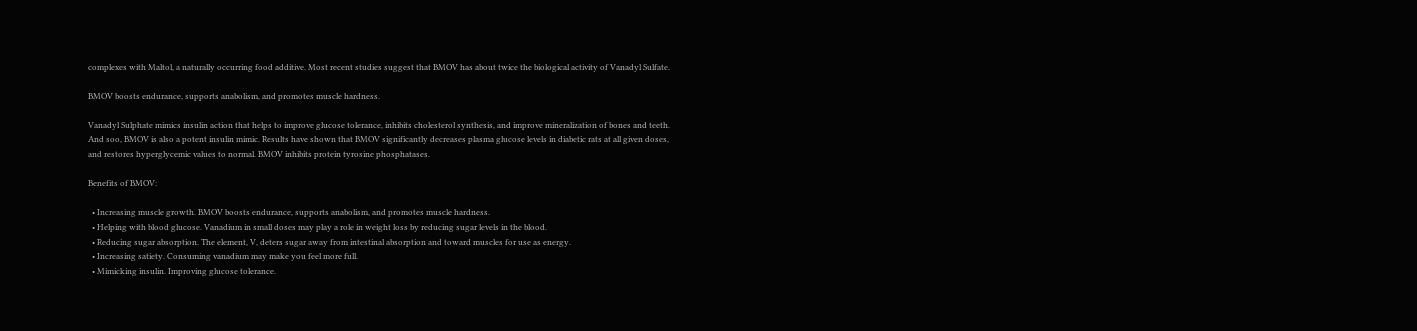complexes with Maltol, a naturally occurring food additive. Most recent studies suggest that BMOV has about twice the biological activity of Vanadyl Sulfate.

BMOV boosts endurance, supports anabolism, and promotes muscle hardness.

Vanadyl Sulphate mimics insulin action that helps to improve glucose tolerance, inhibits cholesterol synthesis, and improve mineralization of bones and teeth. And soo, BMOV is also a potent insulin mimic. Results have shown that BMOV significantly decreases plasma glucose levels in diabetic rats at all given doses, and restores hyperglycemic values to normal. BMOV inhibits protein tyrosine phosphatases.

Benefits of BMOV:

  • Increasing muscle growth. BMOV boosts endurance, supports anabolism, and promotes muscle hardness.
  • Helping with blood glucose. Vanadium in small doses may play a role in weight loss by reducing sugar levels in the blood.
  • Reducing sugar absorption. The element, V, deters sugar away from intestinal absorption and toward muscles for use as energy.
  • Increasing satiety. Consuming vanadium may make you feel more full.
  • Mimicking insulin. Improving glucose tolerance.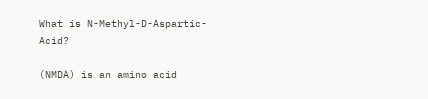What is N-Methyl-D-Aspartic-Acid?

(NMDA) is an amino acid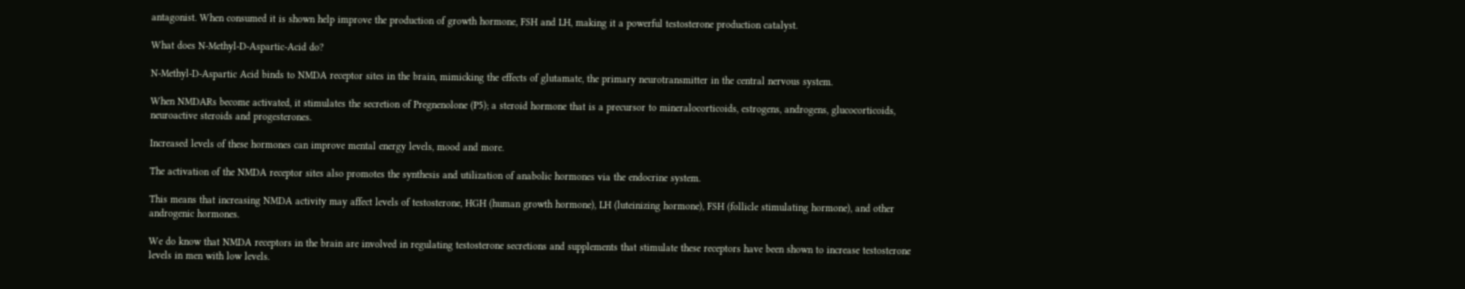antagonist. When consumed it is shown help improve the production of growth hormone, FSH and LH, making it a powerful testosterone production catalyst.

What does N-Methyl-D-Aspartic-Acid do?

N-Methyl-D-Aspartic Acid binds to NMDA receptor sites in the brain, mimicking the effects of glutamate, the primary neurotransmitter in the central nervous system.

When NMDARs become activated, it stimulates the secretion of Pregnenolone (P5); a steroid hormone that is a precursor to mineralocorticoids, estrogens, androgens, glucocorticoids, neuroactive steroids and progesterones.

Increased levels of these hormones can improve mental energy levels, mood and more.

The activation of the NMDA receptor sites also promotes the synthesis and utilization of anabolic hormones via the endocrine system.

This means that increasing NMDA activity may affect levels of testosterone, HGH (human growth hormone), LH (luteinizing hormone), FSH (follicle stimulating hormone), and other androgenic hormones.

We do know that NMDA receptors in the brain are involved in regulating testosterone secretions and supplements that stimulate these receptors have been shown to increase testosterone levels in men with low levels.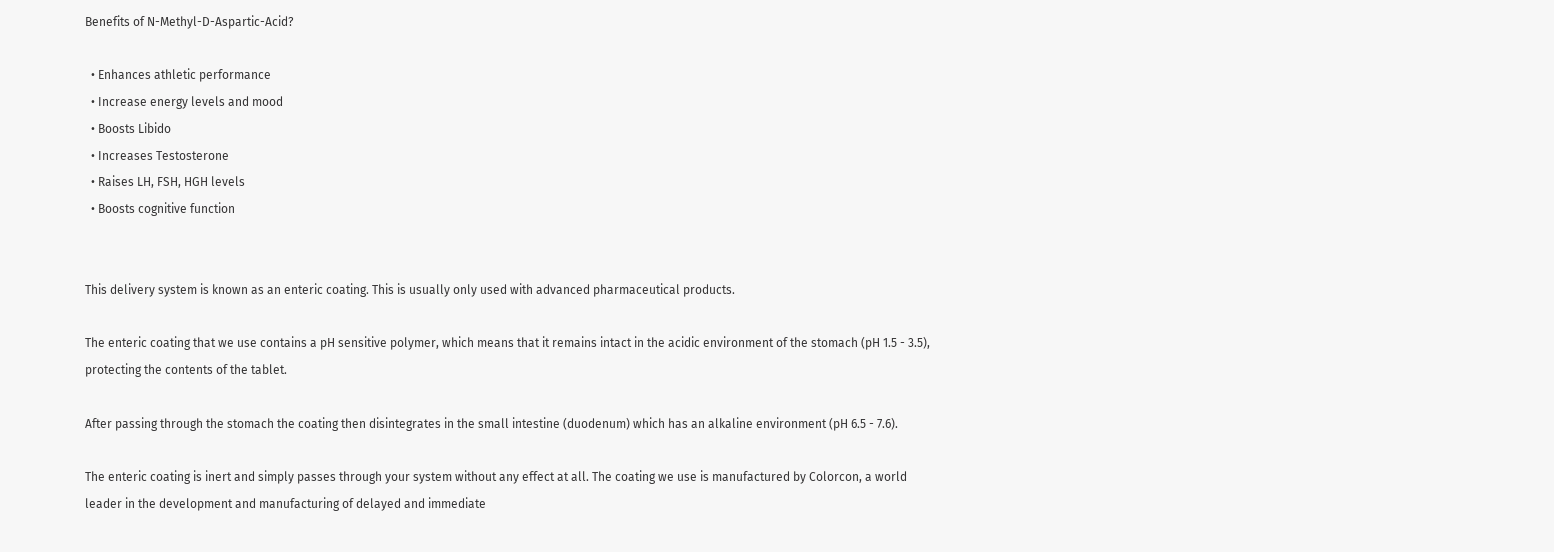Benefits of N-Methyl-D-Aspartic-Acid?

  • Enhances athletic performance
  • Increase energy levels and mood
  • Boosts Libido
  • Increases Testosterone
  • Raises LH, FSH, HGH levels
  • Boosts cognitive function


This delivery system is known as an enteric coating. This is usually only used with advanced pharmaceutical products.

The enteric coating that we use contains a pH sensitive polymer, which means that it remains intact in the acidic environment of the stomach (pH 1.5 - 3.5), protecting the contents of the tablet.

After passing through the stomach the coating then disintegrates in the small intestine (duodenum) which has an alkaline environment (pH 6.5 - 7.6).

The enteric coating is inert and simply passes through your system without any effect at all. The coating we use is manufactured by Colorcon, a world leader in the development and manufacturing of delayed and immediate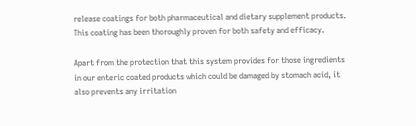release coatings for both pharmaceutical and dietary supplement products. This coating has been thoroughly proven for both safety and efficacy.

Apart from the protection that this system provides for those ingredients in our enteric coated products which could be damaged by stomach acid, it also prevents any irritation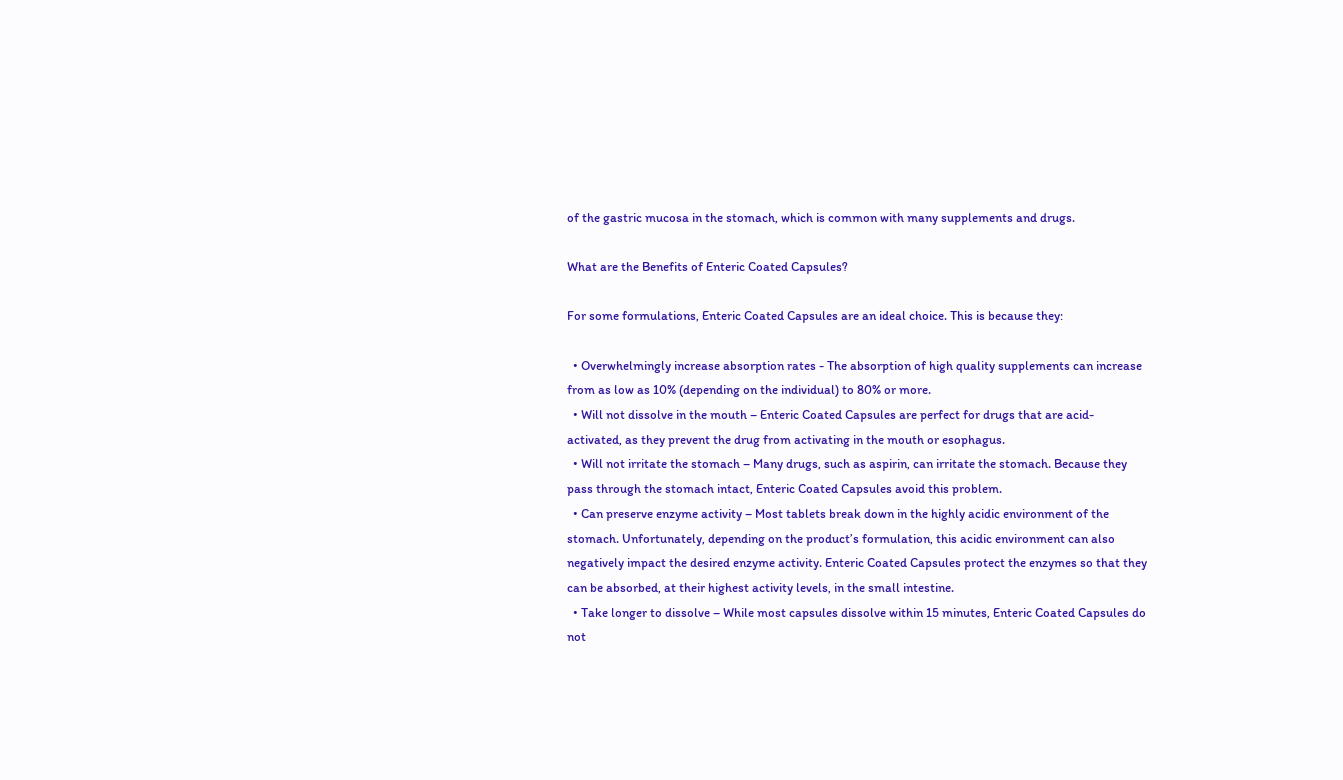of the gastric mucosa in the stomach, which is common with many supplements and drugs.

What are the Benefits of Enteric Coated Capsules?

For some formulations, Enteric Coated Capsules are an ideal choice. This is because they:

  • Overwhelmingly increase absorption rates - The absorption of high quality supplements can increase from as low as 10% (depending on the individual) to 80% or more.
  • Will not dissolve in the mouth – Enteric Coated Capsules are perfect for drugs that are acid-activated, as they prevent the drug from activating in the mouth or esophagus.
  • Will not irritate the stomach – Many drugs, such as aspirin, can irritate the stomach. Because they pass through the stomach intact, Enteric Coated Capsules avoid this problem.
  • Can preserve enzyme activity – Most tablets break down in the highly acidic environment of the stomach. Unfortunately, depending on the product’s formulation, this acidic environment can also negatively impact the desired enzyme activity. Enteric Coated Capsules protect the enzymes so that they can be absorbed, at their highest activity levels, in the small intestine.
  • Take longer to dissolve – While most capsules dissolve within 15 minutes, Enteric Coated Capsules do not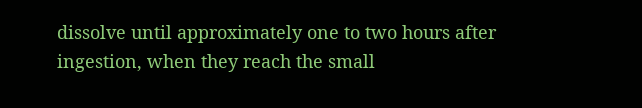dissolve until approximately one to two hours after ingestion, when they reach the small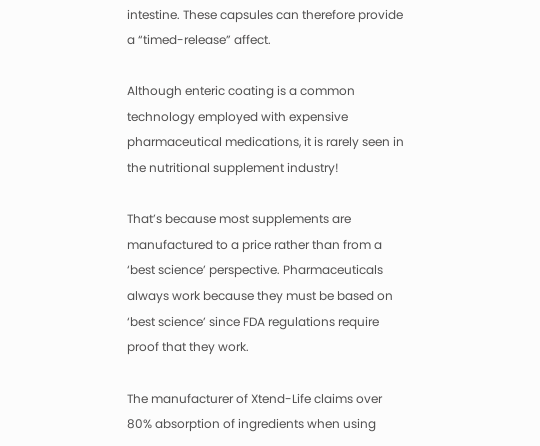intestine. These capsules can therefore provide a “timed-release” affect.

Although enteric coating is a common technology employed with expensive pharmaceutical medications, it is rarely seen in the nutritional supplement industry!

That’s because most supplements are manufactured to a price rather than from a ‘best science’ perspective. Pharmaceuticals always work because they must be based on ‘best science’ since FDA regulations require proof that they work.

The manufacturer of Xtend-Life claims over 80% absorption of ingredients when using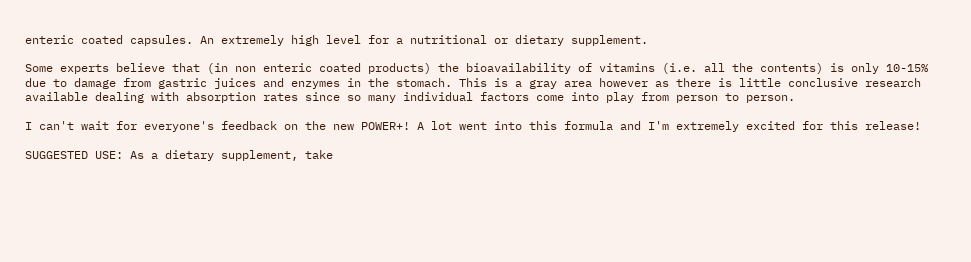enteric coated capsules. An extremely high level for a nutritional or dietary supplement.

Some experts believe that (in non enteric coated products) the bioavailability of vitamins (i.e. all the contents) is only 10-15% due to damage from gastric juices and enzymes in the stomach. This is a gray area however as there is little conclusive research available dealing with absorption rates since so many individual factors come into play from person to person.

I can't wait for everyone's feedback on the new POWER+! A lot went into this formula and I'm extremely excited for this release!

SUGGESTED USE: As a dietary supplement, take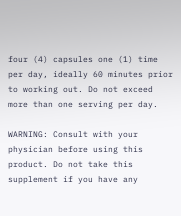four (4) capsules one (1) time per day, ideally 60 minutes prior to working out. Do not exceed more than one serving per day.

WARNING: Consult with your physician before using this product. Do not take this supplement if you have any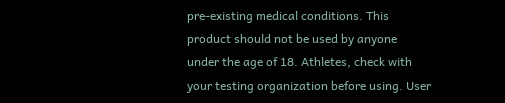pre-existing medical conditions. This product should not be used by anyone under the age of 18. Athletes, check with your testing organization before using. User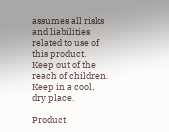assumes all risks and liabilities related to use of this product. Keep out of the reach of children. Keep in a cool, dry place.

Product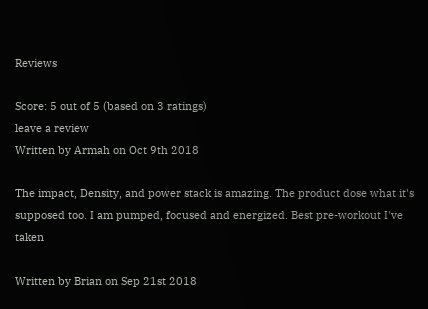Reviews

Score: 5 out of 5 (based on 3 ratings)
leave a review
Written by Armah on Oct 9th 2018

The impact, Density, and power stack is amazing. The product dose what it's supposed too. I am pumped, focused and energized. Best pre-workout I've taken

Written by Brian on Sep 21st 2018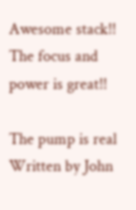Awesome stack!! The focus and power is great!!

The pump is real
Written by John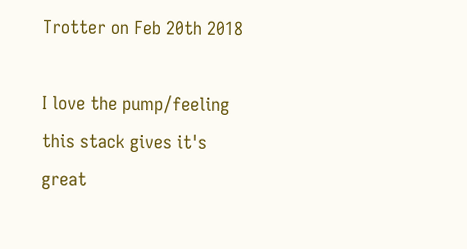Trotter on Feb 20th 2018

I love the pump/feeling this stack gives it's great